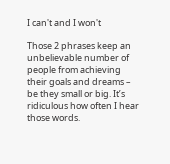I can't and I won't

Those 2 phrases keep an unbelievable number of people from achieving their goals and dreams – be they small or big. It’s ridiculous how often I hear those words.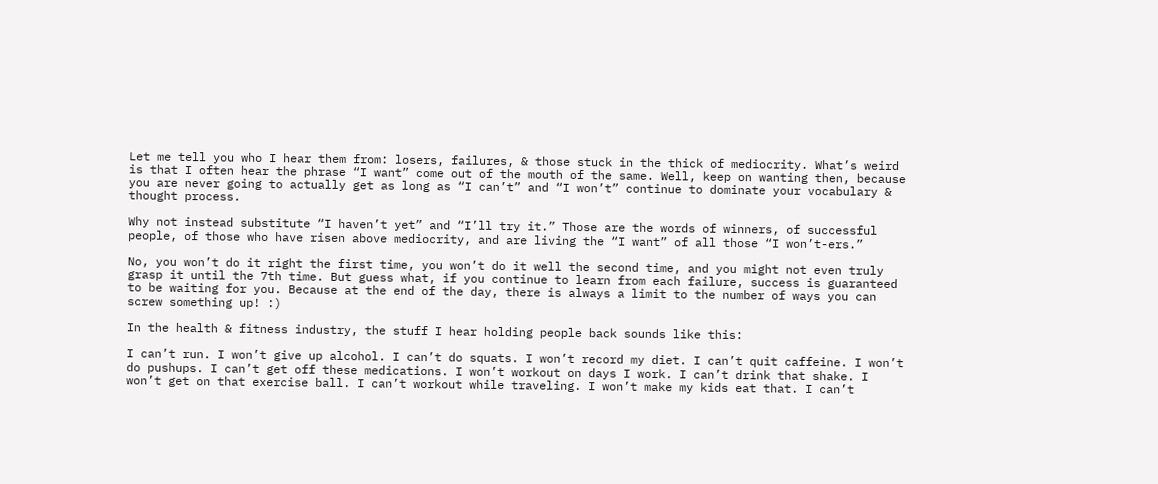Let me tell you who I hear them from: losers, failures, & those stuck in the thick of mediocrity. What’s weird is that I often hear the phrase “I want” come out of the mouth of the same. Well, keep on wanting then, because you are never going to actually get as long as “I can’t” and “I won’t” continue to dominate your vocabulary & thought process.

Why not instead substitute “I haven’t yet” and “I’ll try it.” Those are the words of winners, of successful people, of those who have risen above mediocrity, and are living the “I want” of all those “I won’t-ers.”

No, you won’t do it right the first time, you won’t do it well the second time, and you might not even truly grasp it until the 7th time. But guess what, if you continue to learn from each failure, success is guaranteed to be waiting for you. Because at the end of the day, there is always a limit to the number of ways you can screw something up! :)

In the health & fitness industry, the stuff I hear holding people back sounds like this:

I can’t run. I won’t give up alcohol. I can’t do squats. I won’t record my diet. I can’t quit caffeine. I won’t do pushups. I can’t get off these medications. I won’t workout on days I work. I can’t drink that shake. I won’t get on that exercise ball. I can’t workout while traveling. I won’t make my kids eat that. I can’t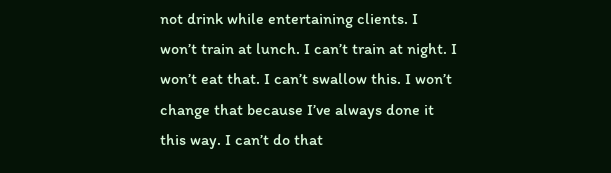not drink while entertaining clients. I won’t train at lunch. I can’t train at night. I won’t eat that. I can’t swallow this. I won’t change that because I’ve always done it this way. I can’t do that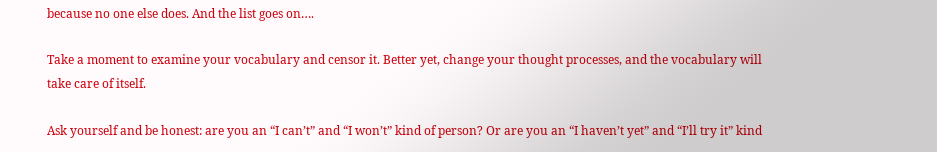because no one else does. And the list goes on….

Take a moment to examine your vocabulary and censor it. Better yet, change your thought processes, and the vocabulary will take care of itself.

Ask yourself and be honest: are you an “I can’t” and “I won’t” kind of person? Or are you an “I haven’t yet” and “I’ll try it” kind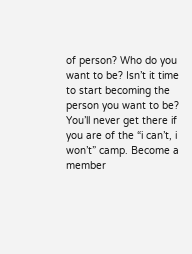of person? Who do you want to be? Isn’t it time to start becoming the person you want to be? You’ll never get there if you are of the “i can’t, i won’t” camp. Become a member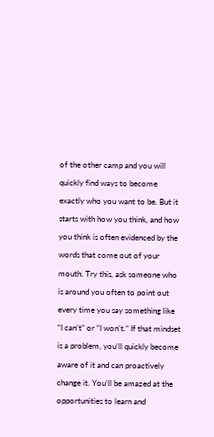of the other camp and you will quickly find ways to become exactly who you want to be. But it starts with how you think, and how you think is often evidenced by the words that come out of your mouth. Try this, ask someone who is around you often to point out every time you say something like “I can’t” or “I won’t.” If that mindset is a problem, you’ll quickly become aware of it and can proactively change it. You’ll be amazed at the opportunities to learn and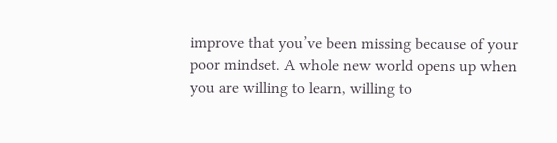improve that you’ve been missing because of your poor mindset. A whole new world opens up when you are willing to learn, willing to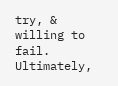try, & willing to fail. Ultimately,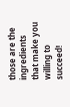those are the ingredients that make you willing to succeed!